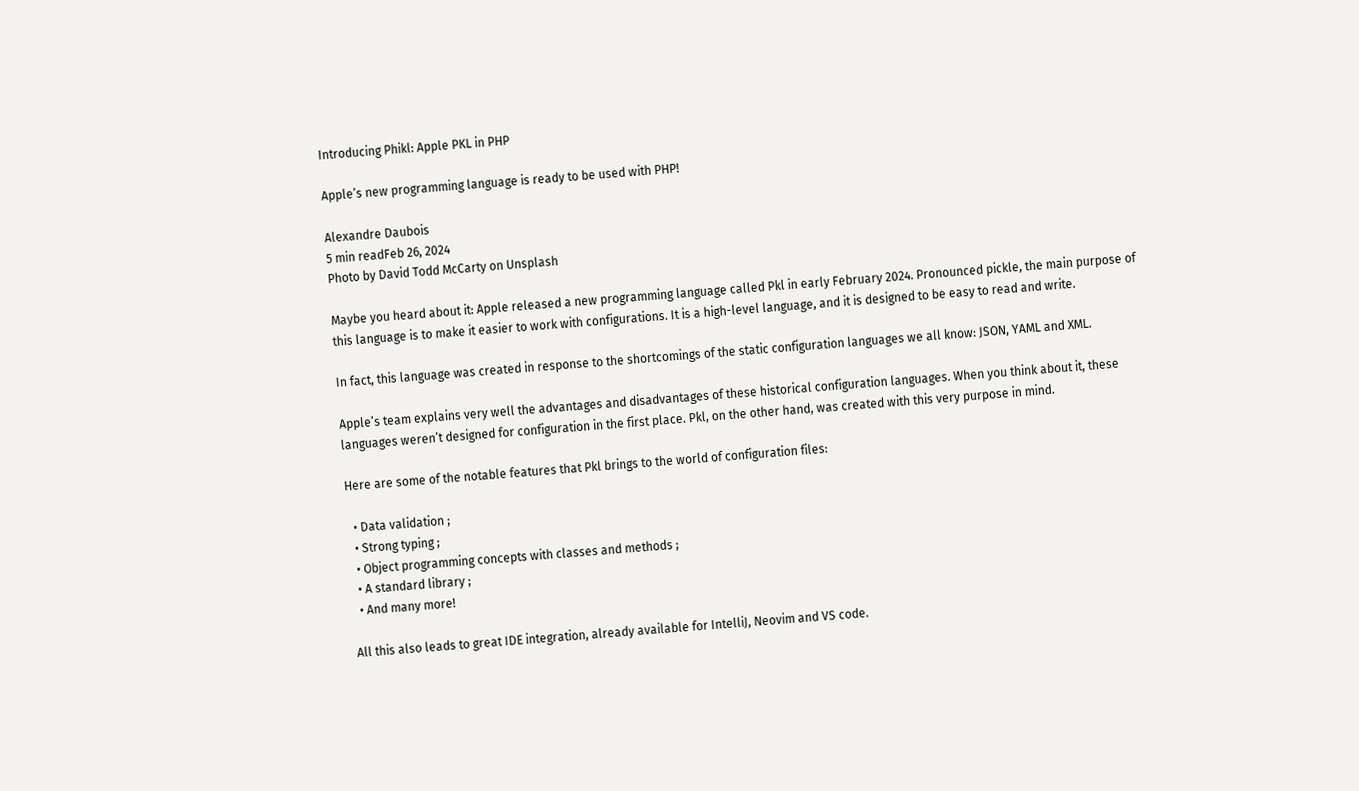Introducing Phikl: Apple PKL in PHP

Apple’s new programming language is ready to be used with PHP!

Alexandre Daubois
5 min readFeb 26, 2024
Photo by David Todd McCarty on Unsplash

Maybe you heard about it: Apple released a new programming language called Pkl in early February 2024. Pronounced pickle, the main purpose of this language is to make it easier to work with configurations. It is a high-level language, and it is designed to be easy to read and write.

In fact, this language was created in response to the shortcomings of the static configuration languages we all know: JSON, YAML and XML.

Apple’s team explains very well the advantages and disadvantages of these historical configuration languages. When you think about it, these languages weren’t designed for configuration in the first place. Pkl, on the other hand, was created with this very purpose in mind.

Here are some of the notable features that Pkl brings to the world of configuration files:

  • Data validation ;
  • Strong typing ;
  • Object programming concepts with classes and methods ;
  • A standard library ;
  • And many more!

All this also leads to great IDE integration, already available for IntelliJ, Neovim and VS code.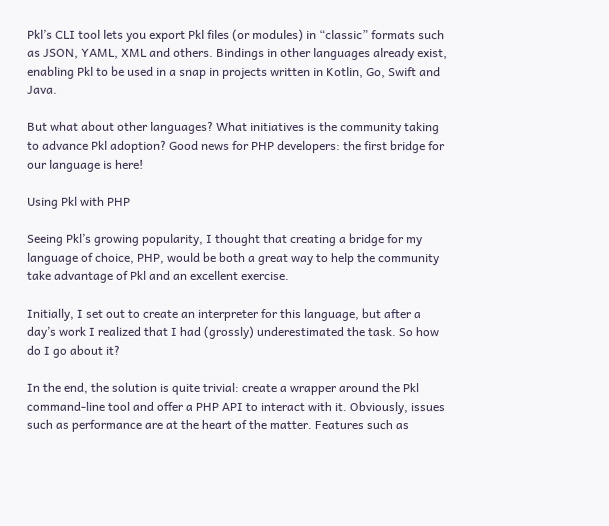Pkl’s CLI tool lets you export Pkl files (or modules) in “classic” formats such as JSON, YAML, XML and others. Bindings in other languages already exist, enabling Pkl to be used in a snap in projects written in Kotlin, Go, Swift and Java.

But what about other languages? What initiatives is the community taking to advance Pkl adoption? Good news for PHP developers: the first bridge for our language is here!

Using Pkl with PHP

Seeing Pkl’s growing popularity, I thought that creating a bridge for my language of choice, PHP, would be both a great way to help the community take advantage of Pkl and an excellent exercise.

Initially, I set out to create an interpreter for this language, but after a day’s work I realized that I had (grossly) underestimated the task. So how do I go about it?

In the end, the solution is quite trivial: create a wrapper around the Pkl command-line tool and offer a PHP API to interact with it. Obviously, issues such as performance are at the heart of the matter. Features such as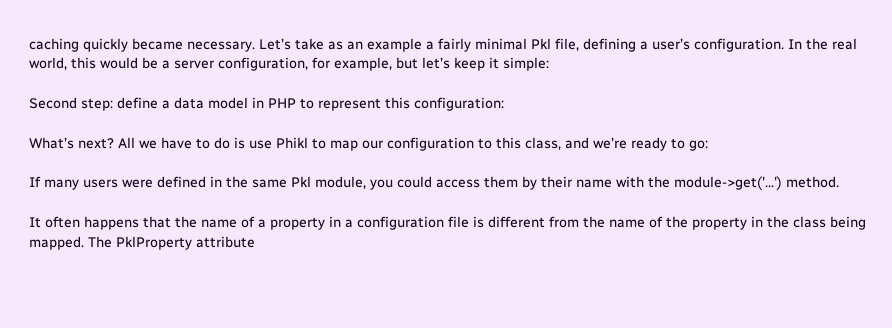caching quickly became necessary. Let’s take as an example a fairly minimal Pkl file, defining a user’s configuration. In the real world, this would be a server configuration, for example, but let’s keep it simple:

Second step: define a data model in PHP to represent this configuration:

What’s next? All we have to do is use Phikl to map our configuration to this class, and we’re ready to go:

If many users were defined in the same Pkl module, you could access them by their name with the module->get('...') method.

It often happens that the name of a property in a configuration file is different from the name of the property in the class being mapped. The PklProperty attribute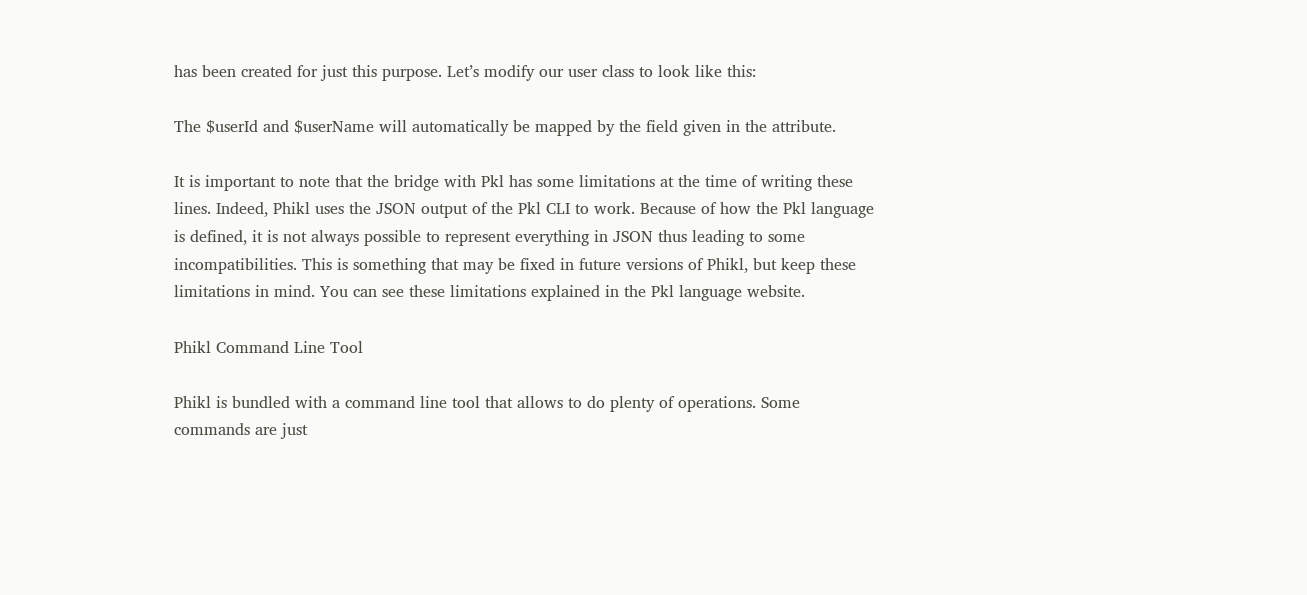has been created for just this purpose. Let’s modify our user class to look like this:

The $userId and $userName will automatically be mapped by the field given in the attribute.

It is important to note that the bridge with Pkl has some limitations at the time of writing these lines. Indeed, Phikl uses the JSON output of the Pkl CLI to work. Because of how the Pkl language is defined, it is not always possible to represent everything in JSON thus leading to some incompatibilities. This is something that may be fixed in future versions of Phikl, but keep these limitations in mind. You can see these limitations explained in the Pkl language website.

Phikl Command Line Tool

Phikl is bundled with a command line tool that allows to do plenty of operations. Some commands are just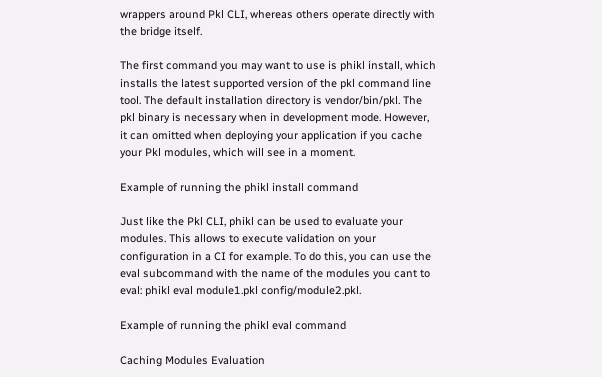wrappers around Pkl CLI, whereas others operate directly with the bridge itself.

The first command you may want to use is phikl install, which installs the latest supported version of the pkl command line tool. The default installation directory is vendor/bin/pkl. The pkl binary is necessary when in development mode. However, it can omitted when deploying your application if you cache your Pkl modules, which will see in a moment.

Example of running the phikl install command

Just like the Pkl CLI, phikl can be used to evaluate your modules. This allows to execute validation on your configuration in a CI for example. To do this, you can use the eval subcommand with the name of the modules you cant to eval: phikl eval module1.pkl config/module2.pkl.

Example of running the phikl eval command

Caching Modules Evaluation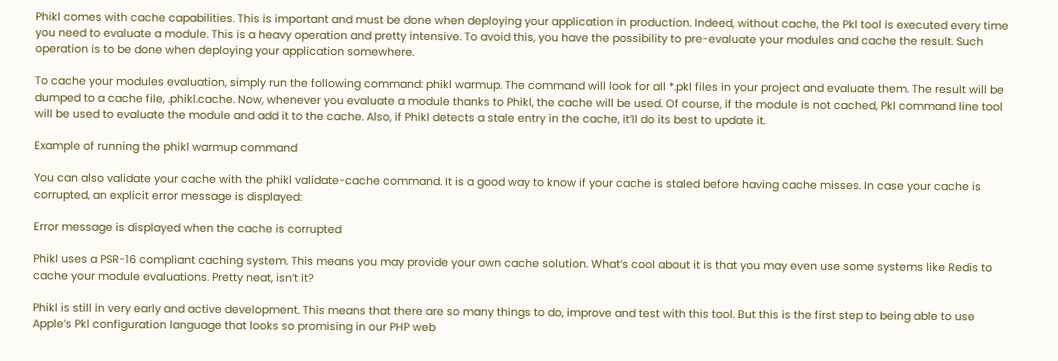Phikl comes with cache capabilities. This is important and must be done when deploying your application in production. Indeed, without cache, the Pkl tool is executed every time you need to evaluate a module. This is a heavy operation and pretty intensive. To avoid this, you have the possibility to pre-evaluate your modules and cache the result. Such operation is to be done when deploying your application somewhere.

To cache your modules evaluation, simply run the following command: phikl warmup. The command will look for all *.pkl files in your project and evaluate them. The result will be dumped to a cache file, .phikl.cache. Now, whenever you evaluate a module thanks to Phikl, the cache will be used. Of course, if the module is not cached, Pkl command line tool will be used to evaluate the module and add it to the cache. Also, if Phikl detects a stale entry in the cache, it’ll do its best to update it.

Example of running the phikl warmup command

You can also validate your cache with the phikl validate-cache command. It is a good way to know if your cache is staled before having cache misses. In case your cache is corrupted, an explicit error message is displayed:

Error message is displayed when the cache is corrupted

Phikl uses a PSR-16 compliant caching system. This means you may provide your own cache solution. What’s cool about it is that you may even use some systems like Redis to cache your module evaluations. Pretty neat, isn’t it?

Phikl is still in very early and active development. This means that there are so many things to do, improve and test with this tool. But this is the first step to being able to use Apple’s Pkl configuration language that looks so promising in our PHP web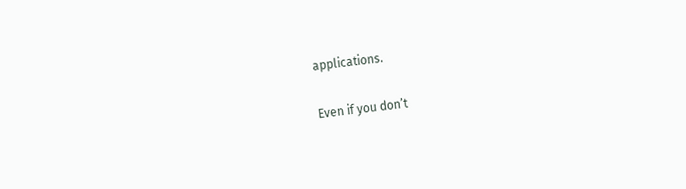applications.

Even if you don’t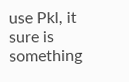use Pkl, it sure is something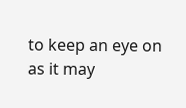to keep an eye on as it may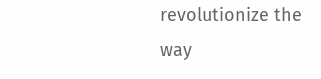revolutionize the way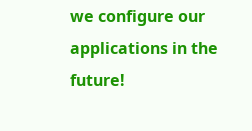we configure our applications in the future!